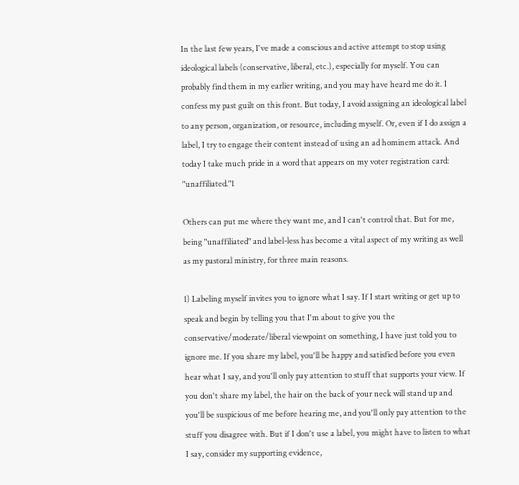In the last few years, I've made a conscious and active attempt to stop using ideological labels (conservative, liberal, etc.), especially for myself. You can probably find them in my earlier writing, and you may have heard me do it. I confess my past guilt on this front. But today, I avoid assigning an ideological label to any person, organization, or resource, including myself. Or, even if I do assign a label, I try to engage their content instead of using an ad hominem attack. And today I take much pride in a word that appears on my voter registration card: "unaffiliated."1

Others can put me where they want me, and I can't control that. But for me, being "unaffiliated" and label-less has become a vital aspect of my writing as well as my pastoral ministry, for three main reasons.

1) Labeling myself invites you to ignore what I say. If I start writing or get up to speak and begin by telling you that I'm about to give you the conservative/moderate/liberal viewpoint on something, I have just told you to ignore me. If you share my label, you'll be happy and satisfied before you even hear what I say, and you'll only pay attention to stuff that supports your view. If you don't share my label, the hair on the back of your neck will stand up and you'll be suspicious of me before hearing me, and you'll only pay attention to the stuff you disagree with. But if I don't use a label, you might have to listen to what I say, consider my supporting evidence,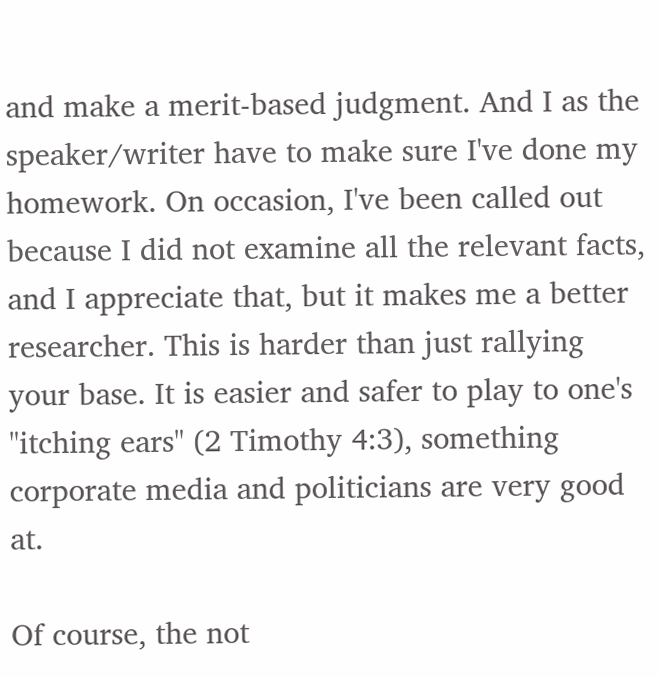and make a merit-based judgment. And I as the speaker/writer have to make sure I've done my homework. On occasion, I've been called out because I did not examine all the relevant facts, and I appreciate that, but it makes me a better researcher. This is harder than just rallying your base. It is easier and safer to play to one's "itching ears" (2 Timothy 4:3), something corporate media and politicians are very good at.

Of course, the not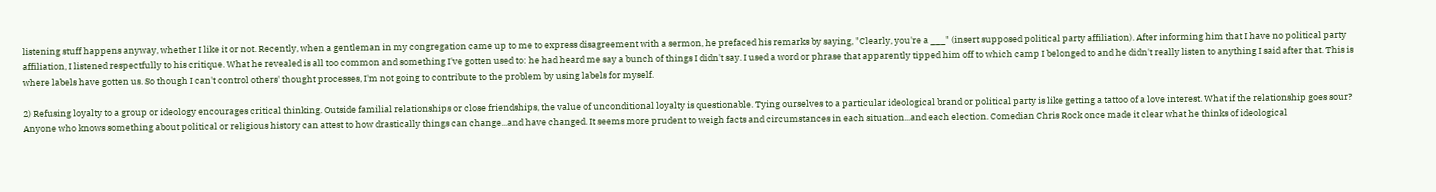listening stuff happens anyway, whether I like it or not. Recently, when a gentleman in my congregation came up to me to express disagreement with a sermon, he prefaced his remarks by saying, "Clearly, you're a ___" (insert supposed political party affiliation). After informing him that I have no political party affiliation, I listened respectfully to his critique. What he revealed is all too common and something I've gotten used to: he had heard me say a bunch of things I didn't say. I used a word or phrase that apparently tipped him off to which camp I belonged to and he didn't really listen to anything I said after that. This is where labels have gotten us. So though I can't control others' thought processes, I'm not going to contribute to the problem by using labels for myself.

2) Refusing loyalty to a group or ideology encourages critical thinking. Outside familial relationships or close friendships, the value of unconditional loyalty is questionable. Tying ourselves to a particular ideological brand or political party is like getting a tattoo of a love interest. What if the relationship goes sour? Anyone who knows something about political or religious history can attest to how drastically things can change...and have changed. It seems more prudent to weigh facts and circumstances in each situation...and each election. Comedian Chris Rock once made it clear what he thinks of ideological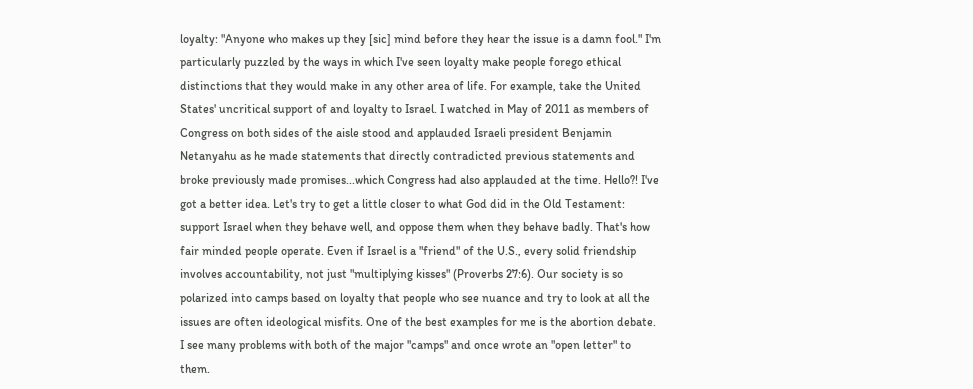loyalty: "Anyone who makes up they [sic] mind before they hear the issue is a damn fool." I'm particularly puzzled by the ways in which I've seen loyalty make people forego ethical distinctions that they would make in any other area of life. For example, take the United States' uncritical support of and loyalty to Israel. I watched in May of 2011 as members of Congress on both sides of the aisle stood and applauded Israeli president Benjamin Netanyahu as he made statements that directly contradicted previous statements and broke previously made promises...which Congress had also applauded at the time. Hello?! I've got a better idea. Let's try to get a little closer to what God did in the Old Testament: support Israel when they behave well, and oppose them when they behave badly. That's how fair minded people operate. Even if Israel is a "friend" of the U.S., every solid friendship involves accountability, not just "multiplying kisses" (Proverbs 27:6). Our society is so polarized into camps based on loyalty that people who see nuance and try to look at all the issues are often ideological misfits. One of the best examples for me is the abortion debate. I see many problems with both of the major "camps" and once wrote an "open letter" to them.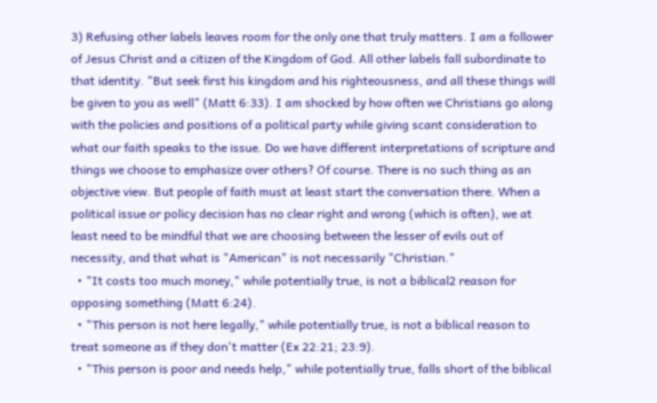3) Refusing other labels leaves room for the only one that truly matters. I am a follower of Jesus Christ and a citizen of the Kingdom of God. All other labels fall subordinate to that identity. "But seek first his kingdom and his righteousness, and all these things will be given to you as well" (Matt 6:33). I am shocked by how often we Christians go along with the policies and positions of a political party while giving scant consideration to what our faith speaks to the issue. Do we have different interpretations of scripture and things we choose to emphasize over others? Of course. There is no such thing as an objective view. But people of faith must at least start the conversation there. When a political issue or policy decision has no clear right and wrong (which is often), we at least need to be mindful that we are choosing between the lesser of evils out of necessity, and that what is "American" is not necessarily "Christian."
  • "It costs too much money," while potentially true, is not a biblical2 reason for opposing something (Matt 6:24).
  • "This person is not here legally," while potentially true, is not a biblical reason to treat someone as if they don't matter (Ex 22:21; 23:9).
  • "This person is poor and needs help," while potentially true, falls short of the biblical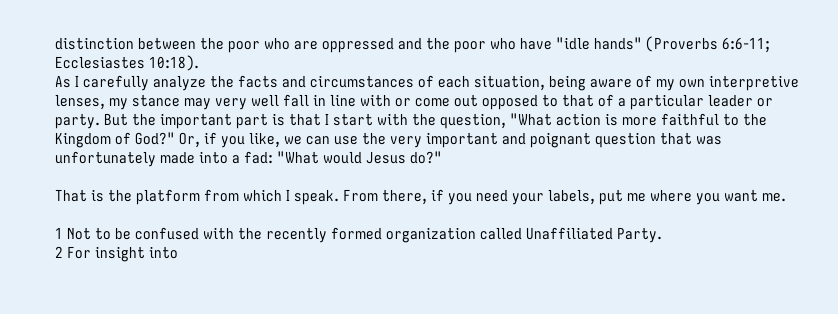distinction between the poor who are oppressed and the poor who have "idle hands" (Proverbs 6:6-11; Ecclesiastes 10:18).
As I carefully analyze the facts and circumstances of each situation, being aware of my own interpretive lenses, my stance may very well fall in line with or come out opposed to that of a particular leader or party. But the important part is that I start with the question, "What action is more faithful to the Kingdom of God?" Or, if you like, we can use the very important and poignant question that was unfortunately made into a fad: "What would Jesus do?"

That is the platform from which I speak. From there, if you need your labels, put me where you want me.

1 Not to be confused with the recently formed organization called Unaffiliated Party.
2 For insight into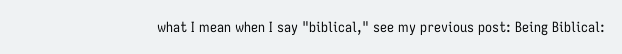what I mean when I say "biblical," see my previous post: Being Biblical: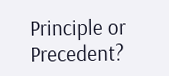Principle or Precedent?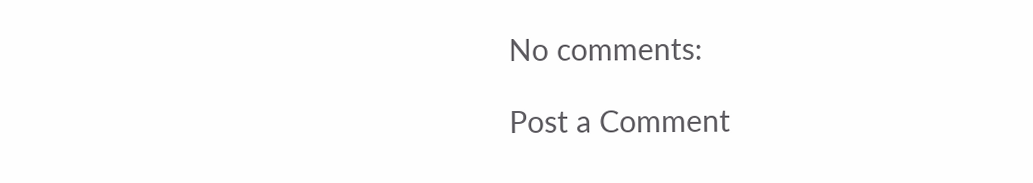No comments:

Post a Comment